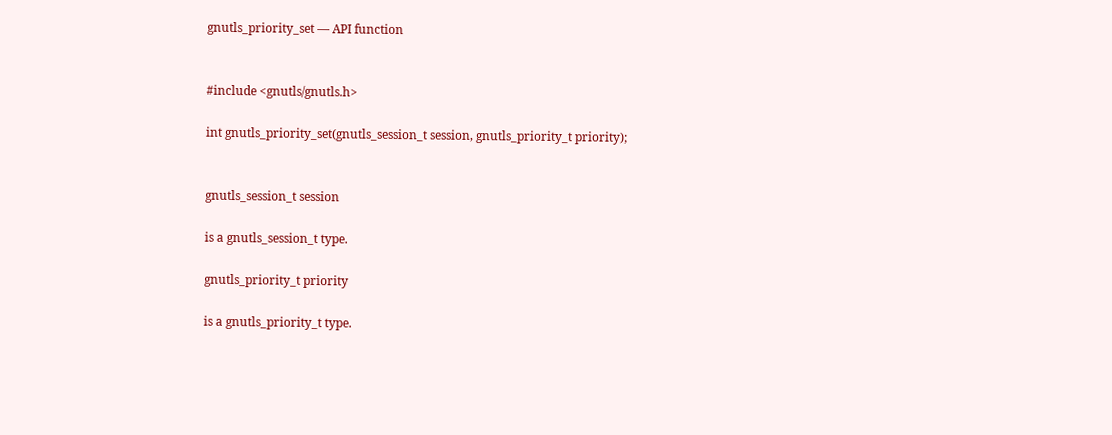gnutls_priority_set — API function


#include <gnutls/gnutls.h>

int gnutls_priority_set(gnutls_session_t session, gnutls_priority_t priority);


gnutls_session_t session

is a gnutls_session_t type.

gnutls_priority_t priority

is a gnutls_priority_t type.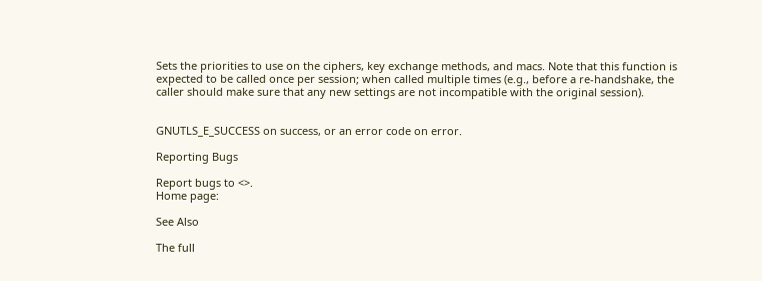Sets the priorities to use on the ciphers, key exchange methods, and macs. Note that this function is expected to be called once per session; when called multiple times (e.g., before a re-handshake, the caller should make sure that any new settings are not incompatible with the original session).


GNUTLS_E_SUCCESS on success, or an error code on error.

Reporting Bugs

Report bugs to <>.
Home page:

See Also

The full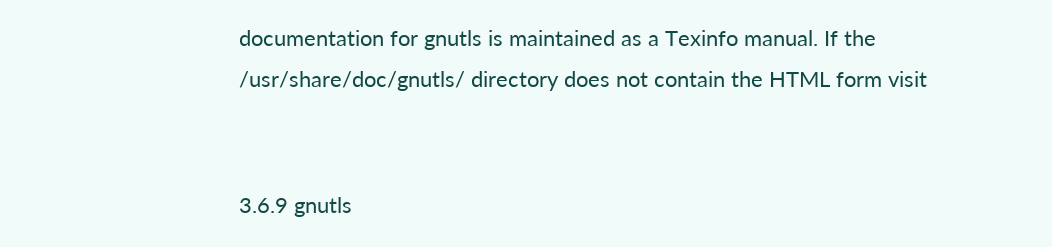documentation for gnutls is maintained as a Texinfo manual. If the /usr/share/doc/gnutls/ directory does not contain the HTML form visit


3.6.9 gnutls